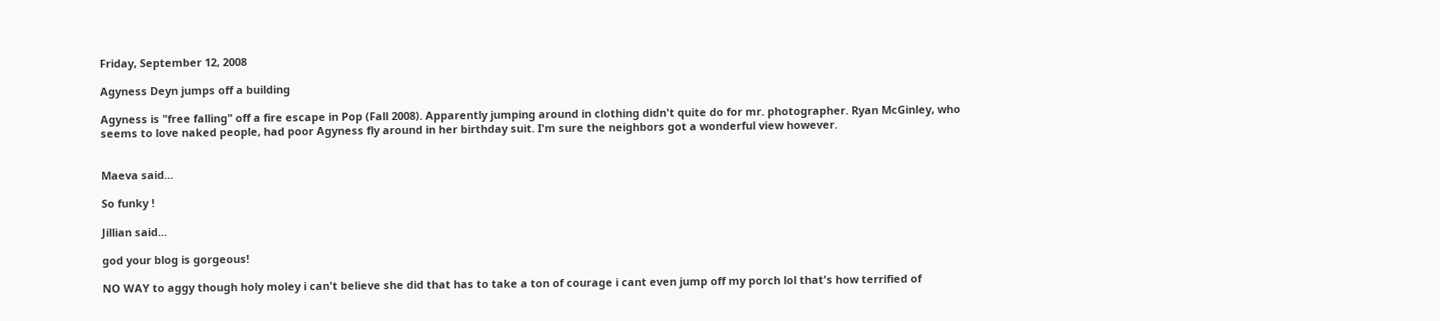Friday, September 12, 2008

Agyness Deyn jumps off a building

Agyness is "free falling" off a fire escape in Pop (Fall 2008). Apparently jumping around in clothing didn't quite do for mr. photographer. Ryan McGinley, who seems to love naked people, had poor Agyness fly around in her birthday suit. I'm sure the neighbors got a wonderful view however.


Maeva said...

So funky !

Jillian said...

god your blog is gorgeous!

NO WAY to aggy though holy moley i can't believe she did that has to take a ton of courage i cant even jump off my porch lol that's how terrified of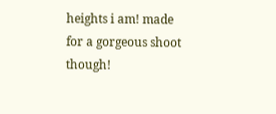heights i am! made for a gorgeous shoot though!